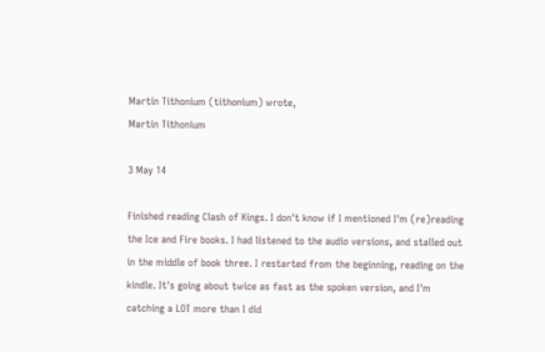Martin Tithonium (tithonium) wrote,
Martin Tithonium

3 May 14

Finished reading Clash of Kings. I don't know if I mentioned I'm (re)reading the Ice and Fire books. I had listened to the audio versions, and stalled out in the middle of book three. I restarted from the beginning, reading on the kindle. It's going about twice as fast as the spoken version, and I'm catching a LOT more than I did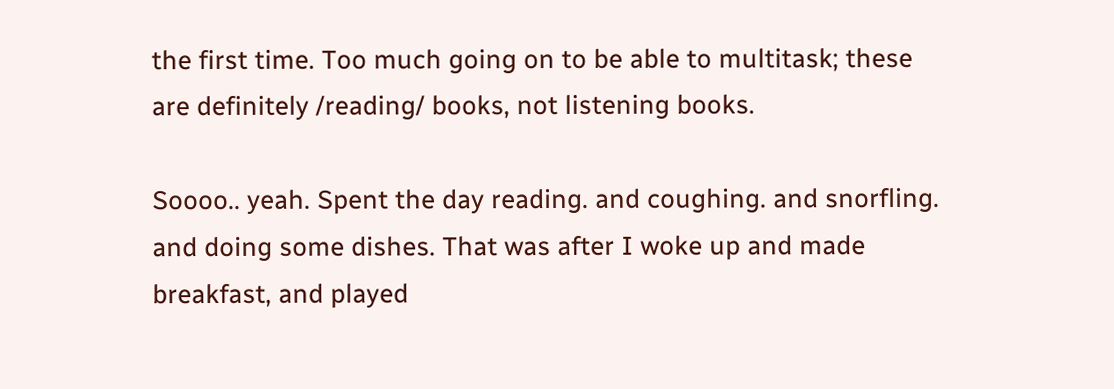the first time. Too much going on to be able to multitask; these are definitely /reading/ books, not listening books.

Soooo.. yeah. Spent the day reading. and coughing. and snorfling. and doing some dishes. That was after I woke up and made breakfast, and played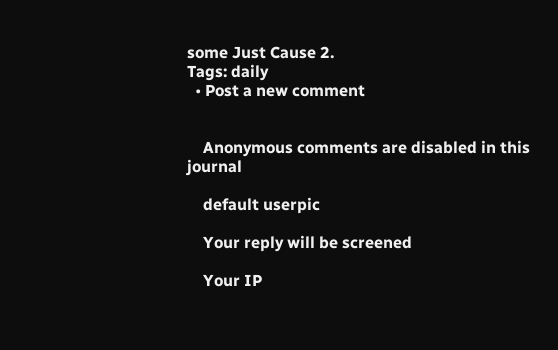some Just Cause 2.
Tags: daily
  • Post a new comment


    Anonymous comments are disabled in this journal

    default userpic

    Your reply will be screened

    Your IP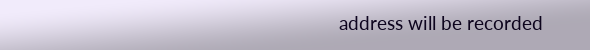address will be recorded